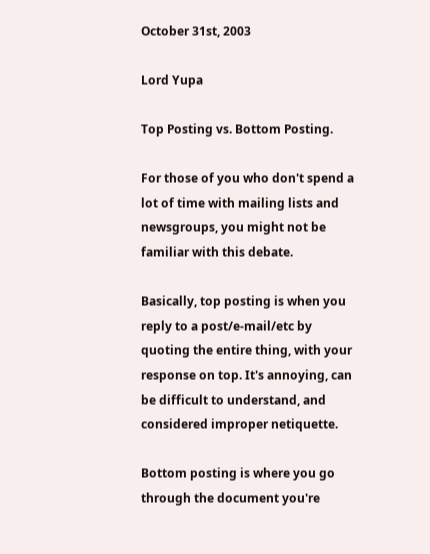October 31st, 2003

Lord Yupa

Top Posting vs. Bottom Posting.

For those of you who don't spend a lot of time with mailing lists and newsgroups, you might not be familiar with this debate.

Basically, top posting is when you reply to a post/e-mail/etc by quoting the entire thing, with your response on top. It's annoying, can be difficult to understand, and considered improper netiquette.

Bottom posting is where you go through the document you're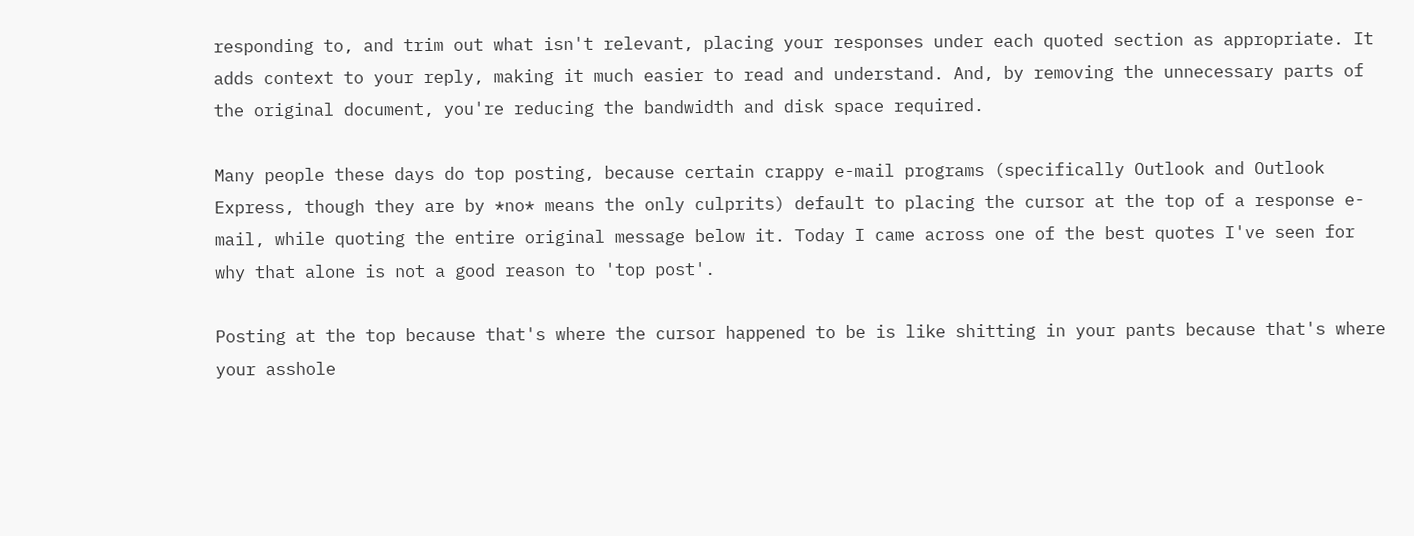responding to, and trim out what isn't relevant, placing your responses under each quoted section as appropriate. It adds context to your reply, making it much easier to read and understand. And, by removing the unnecessary parts of the original document, you're reducing the bandwidth and disk space required.

Many people these days do top posting, because certain crappy e-mail programs (specifically Outlook and Outlook Express, though they are by *no* means the only culprits) default to placing the cursor at the top of a response e-mail, while quoting the entire original message below it. Today I came across one of the best quotes I've seen for why that alone is not a good reason to 'top post'.

Posting at the top because that's where the cursor happened to be is like shitting in your pants because that's where your asshole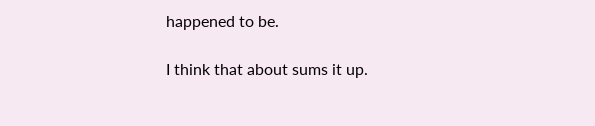happened to be.

I think that about sums it up.